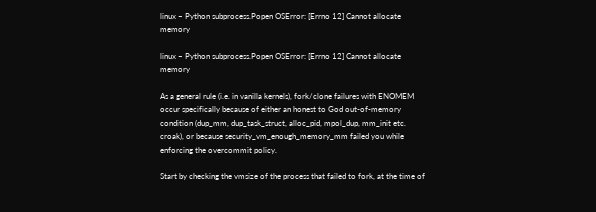linux – Python subprocess.Popen OSError: [Errno 12] Cannot allocate memory

linux – Python subprocess.Popen OSError: [Errno 12] Cannot allocate memory

As a general rule (i.e. in vanilla kernels), fork/clone failures with ENOMEM occur specifically because of either an honest to God out-of-memory condition (dup_mm, dup_task_struct, alloc_pid, mpol_dup, mm_init etc. croak), or because security_vm_enough_memory_mm failed you while enforcing the overcommit policy.

Start by checking the vmsize of the process that failed to fork, at the time of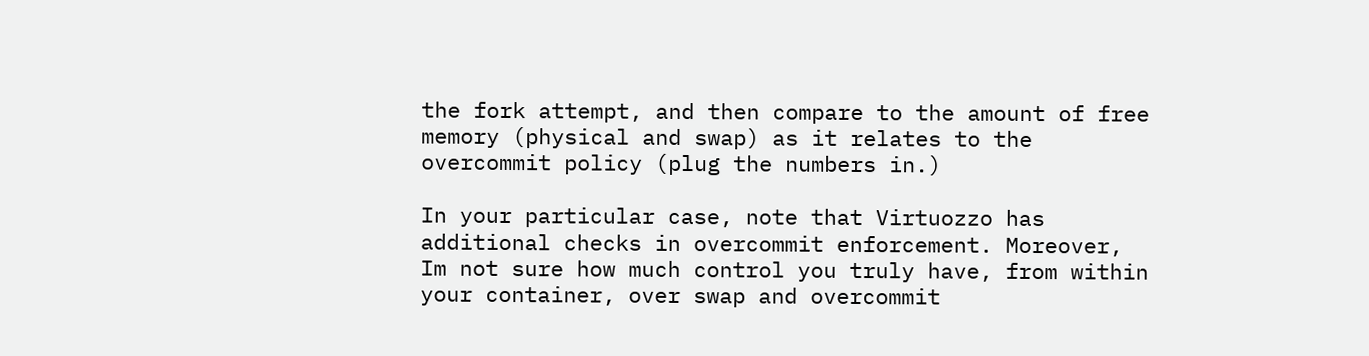the fork attempt, and then compare to the amount of free memory (physical and swap) as it relates to the overcommit policy (plug the numbers in.)

In your particular case, note that Virtuozzo has additional checks in overcommit enforcement. Moreover, Im not sure how much control you truly have, from within your container, over swap and overcommit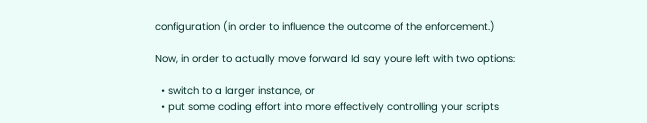configuration (in order to influence the outcome of the enforcement.)

Now, in order to actually move forward Id say youre left with two options:

  • switch to a larger instance, or
  • put some coding effort into more effectively controlling your scripts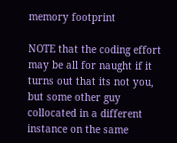memory footprint

NOTE that the coding effort may be all for naught if it turns out that its not you, but some other guy collocated in a different instance on the same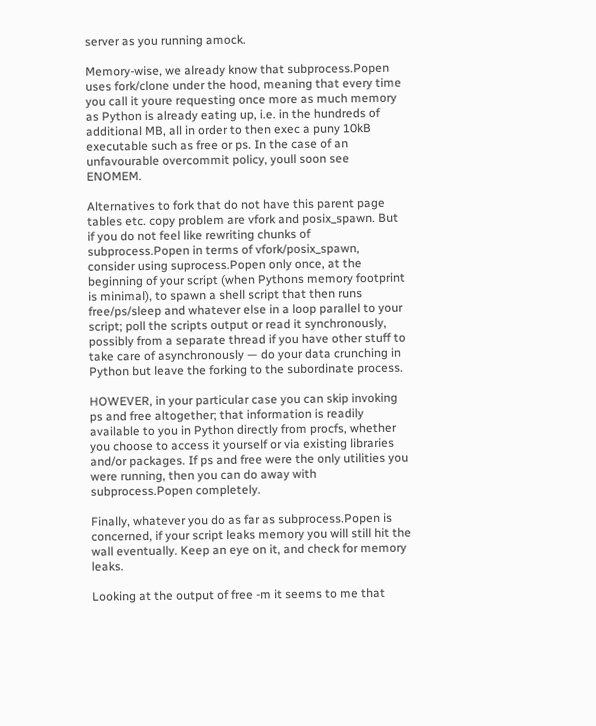server as you running amock.

Memory-wise, we already know that subprocess.Popen uses fork/clone under the hood, meaning that every time you call it youre requesting once more as much memory as Python is already eating up, i.e. in the hundreds of additional MB, all in order to then exec a puny 10kB executable such as free or ps. In the case of an unfavourable overcommit policy, youll soon see ENOMEM.

Alternatives to fork that do not have this parent page tables etc. copy problem are vfork and posix_spawn. But if you do not feel like rewriting chunks of subprocess.Popen in terms of vfork/posix_spawn, consider using suprocess.Popen only once, at the beginning of your script (when Pythons memory footprint is minimal), to spawn a shell script that then runs free/ps/sleep and whatever else in a loop parallel to your script; poll the scripts output or read it synchronously, possibly from a separate thread if you have other stuff to take care of asynchronously — do your data crunching in Python but leave the forking to the subordinate process.

HOWEVER, in your particular case you can skip invoking ps and free altogether; that information is readily available to you in Python directly from procfs, whether you choose to access it yourself or via existing libraries and/or packages. If ps and free were the only utilities you were running, then you can do away with subprocess.Popen completely.

Finally, whatever you do as far as subprocess.Popen is concerned, if your script leaks memory you will still hit the wall eventually. Keep an eye on it, and check for memory leaks.

Looking at the output of free -m it seems to me that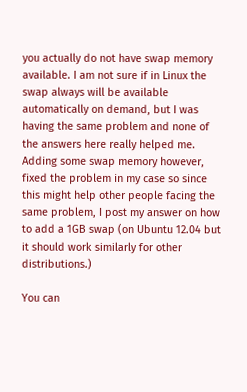you actually do not have swap memory available. I am not sure if in Linux the swap always will be available automatically on demand, but I was having the same problem and none of the answers here really helped me. Adding some swap memory however, fixed the problem in my case so since this might help other people facing the same problem, I post my answer on how to add a 1GB swap (on Ubuntu 12.04 but it should work similarly for other distributions.)

You can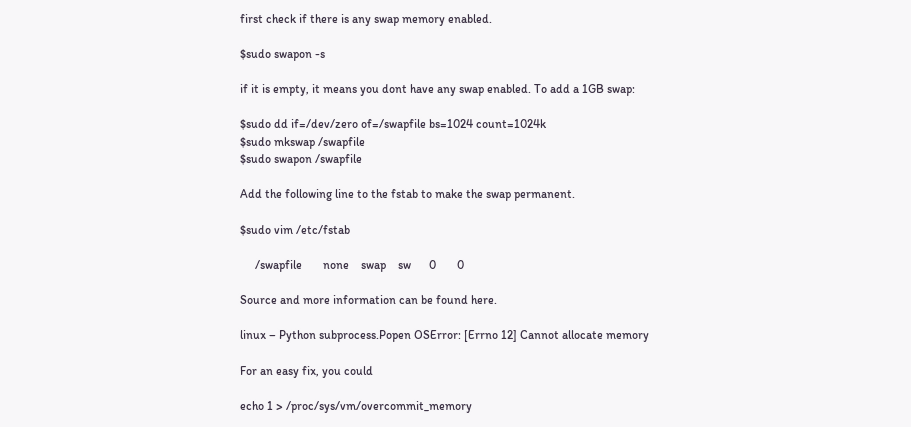first check if there is any swap memory enabled.

$sudo swapon -s

if it is empty, it means you dont have any swap enabled. To add a 1GB swap:

$sudo dd if=/dev/zero of=/swapfile bs=1024 count=1024k
$sudo mkswap /swapfile
$sudo swapon /swapfile

Add the following line to the fstab to make the swap permanent.

$sudo vim /etc/fstab

     /swapfile       none    swap    sw      0       0

Source and more information can be found here.

linux – Python subprocess.Popen OSError: [Errno 12] Cannot allocate memory

For an easy fix, you could

echo 1 > /proc/sys/vm/overcommit_memory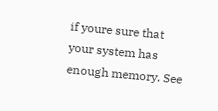if youre sure that your system has enough memory. See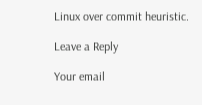Linux over commit heuristic.

Leave a Reply

Your email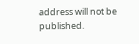address will not be published.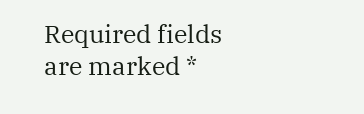Required fields are marked *